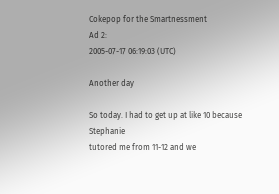Cokepop for the Smartnessment
Ad 2:
2005-07-17 06:19:03 (UTC)

Another day

So today. I had to get up at like 10 because Stephanie
tutored me from 11-12 and we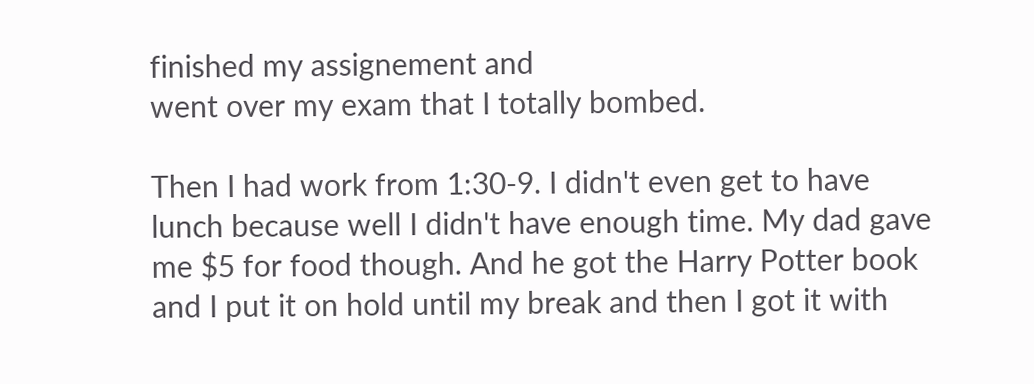finished my assignement and
went over my exam that I totally bombed.

Then I had work from 1:30-9. I didn't even get to have
lunch because well I didn't have enough time. My dad gave
me $5 for food though. And he got the Harry Potter book
and I put it on hold until my break and then I got it with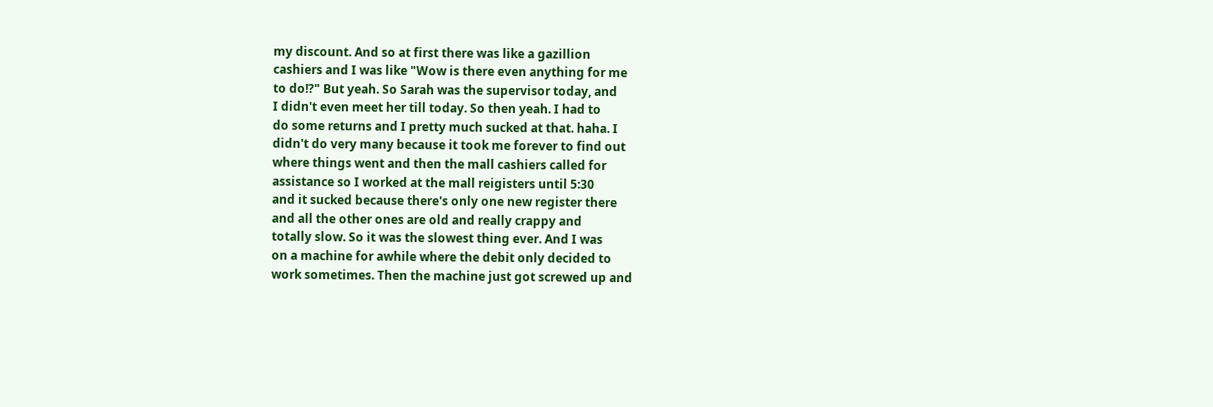my discount. And so at first there was like a gazillion
cashiers and I was like "Wow is there even anything for me
to do!?" But yeah. So Sarah was the supervisor today, and
I didn't even meet her till today. So then yeah. I had to
do some returns and I pretty much sucked at that. haha. I
didn't do very many because it took me forever to find out
where things went and then the mall cashiers called for
assistance so I worked at the mall reigisters until 5:30
and it sucked because there's only one new register there
and all the other ones are old and really crappy and
totally slow. So it was the slowest thing ever. And I was
on a machine for awhile where the debit only decided to
work sometimes. Then the machine just got screwed up and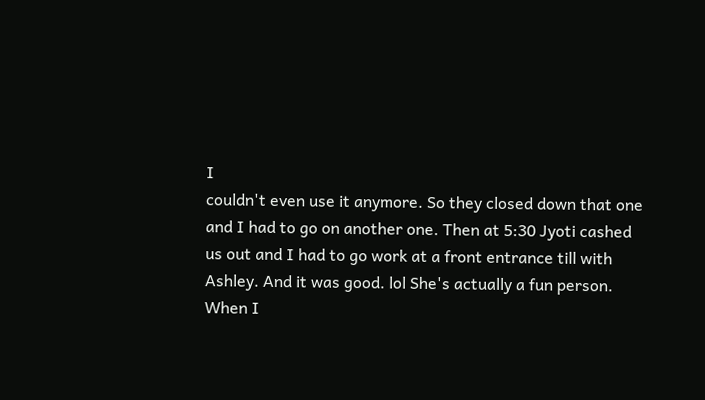I
couldn't even use it anymore. So they closed down that one
and I had to go on another one. Then at 5:30 Jyoti cashed
us out and I had to go work at a front entrance till with
Ashley. And it was good. lol She's actually a fun person.
When I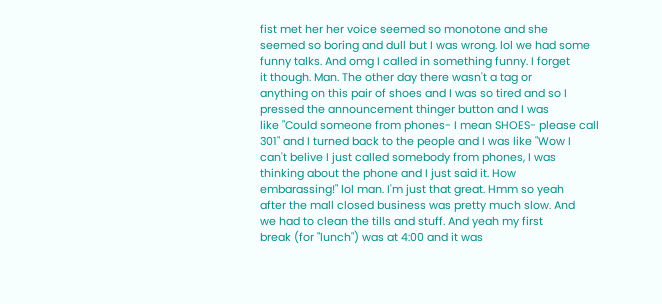fist met her her voice seemed so monotone and she
seemed so boring and dull but I was wrong. lol we had some
funny talks. And omg I called in something funny. I forget
it though. Man. The other day there wasn't a tag or
anything on this pair of shoes and I was so tired and so I
pressed the announcement thinger button and I was
like "Could someone from phones- I mean SHOES- please call
301" and I turned back to the people and I was like "Wow I
can't belive I just called somebody from phones, I was
thinking about the phone and I just said it. How
embarassing!" lol man. I'm just that great. Hmm so yeah
after the mall closed business was pretty much slow. And
we had to clean the tills and stuff. And yeah my first
break (for "lunch") was at 4:00 and it was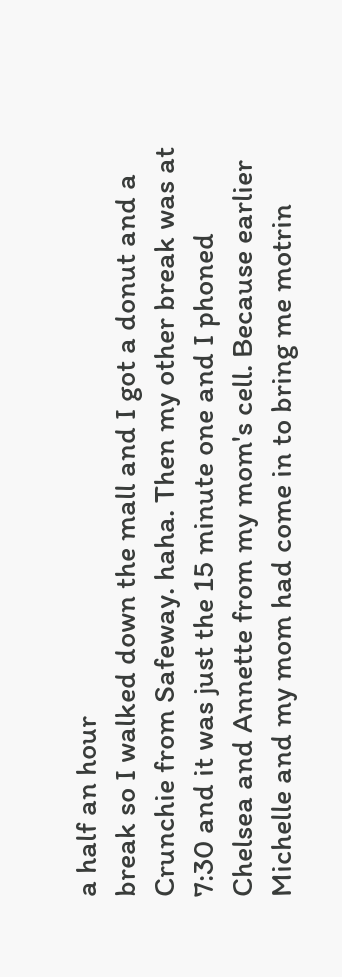a half an hour
break so I walked down the mall and I got a donut and a
Crunchie from Safeway. haha. Then my other break was at
7:30 and it was just the 15 minute one and I phoned
Chelsea and Annette from my mom's cell. Because earlier
Michelle and my mom had come in to bring me motrin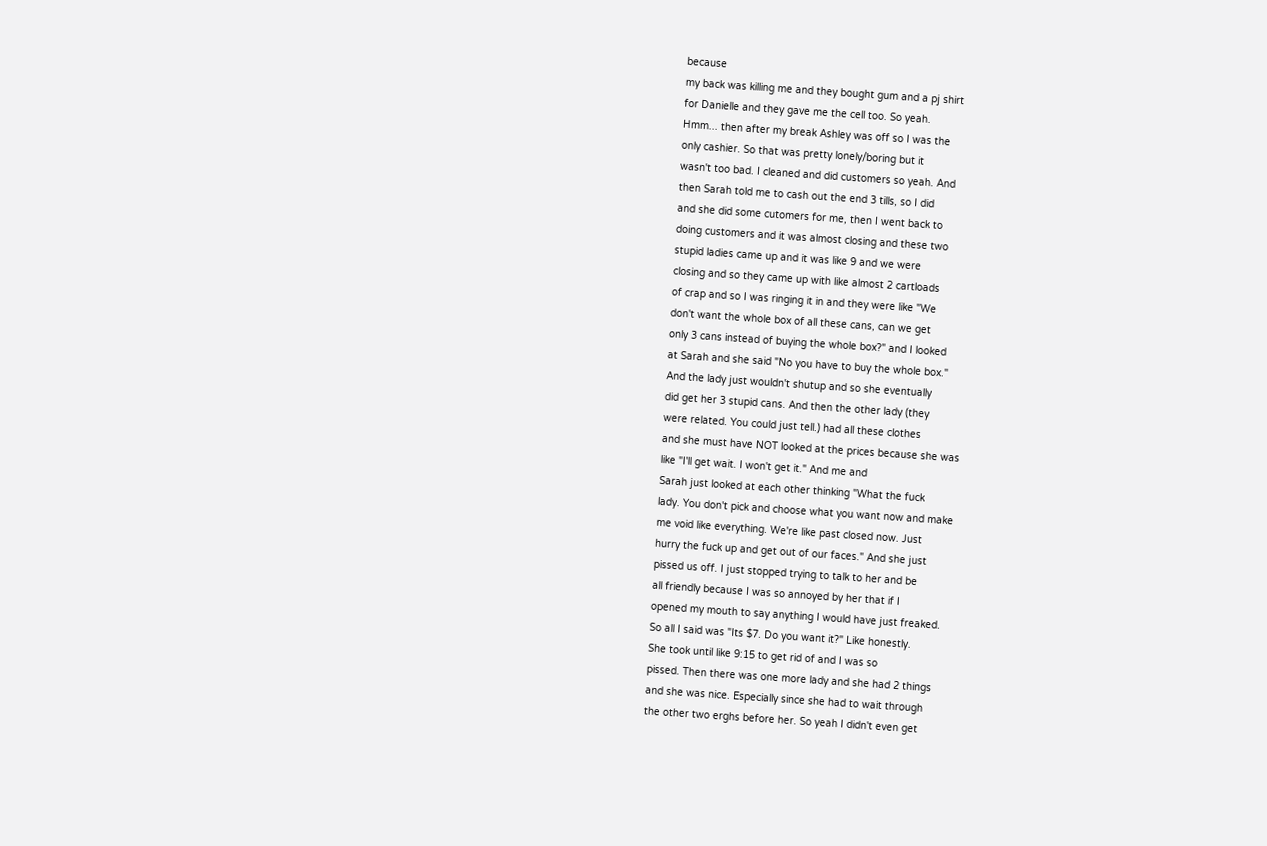because
my back was killing me and they bought gum and a pj shirt
for Danielle and they gave me the cell too. So yeah.
Hmm... then after my break Ashley was off so I was the
only cashier. So that was pretty lonely/boring but it
wasn't too bad. I cleaned and did customers so yeah. And
then Sarah told me to cash out the end 3 tills, so I did
and she did some cutomers for me, then I went back to
doing customers and it was almost closing and these two
stupid ladies came up and it was like 9 and we were
closing and so they came up with like almost 2 cartloads
of crap and so I was ringing it in and they were like "We
don't want the whole box of all these cans, can we get
only 3 cans instead of buying the whole box?" and I looked
at Sarah and she said "No you have to buy the whole box."
And the lady just wouldn't shutup and so she eventually
did get her 3 stupid cans. And then the other lady (they
were related. You could just tell.) had all these clothes
and she must have NOT looked at the prices because she was
like "I'll get wait. I won't get it." And me and
Sarah just looked at each other thinking "What the fuck
lady. You don't pick and choose what you want now and make
me void like everything. We're like past closed now. Just
hurry the fuck up and get out of our faces." And she just
pissed us off. I just stopped trying to talk to her and be
all friendly because I was so annoyed by her that if I
opened my mouth to say anything I would have just freaked.
So all I said was "Its $7. Do you want it?" Like honestly.
She took until like 9:15 to get rid of and I was so
pissed. Then there was one more lady and she had 2 things
and she was nice. Especially since she had to wait through
the other two erghs before her. So yeah I didn't even get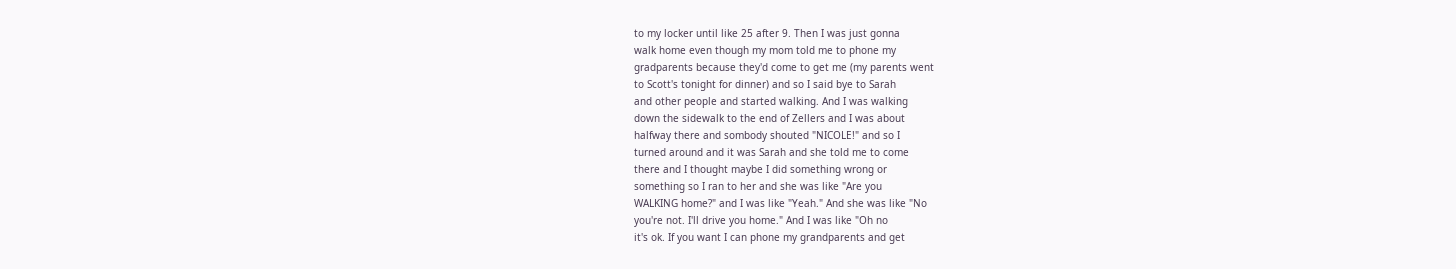to my locker until like 25 after 9. Then I was just gonna
walk home even though my mom told me to phone my
gradparents because they'd come to get me (my parents went
to Scott's tonight for dinner) and so I said bye to Sarah
and other people and started walking. And I was walking
down the sidewalk to the end of Zellers and I was about
halfway there and sombody shouted "NICOLE!" and so I
turned around and it was Sarah and she told me to come
there and I thought maybe I did something wrong or
something so I ran to her and she was like "Are you
WALKING home?" and I was like "Yeah." And she was like "No
you're not. I'll drive you home." And I was like "Oh no
it's ok. If you want I can phone my grandparents and get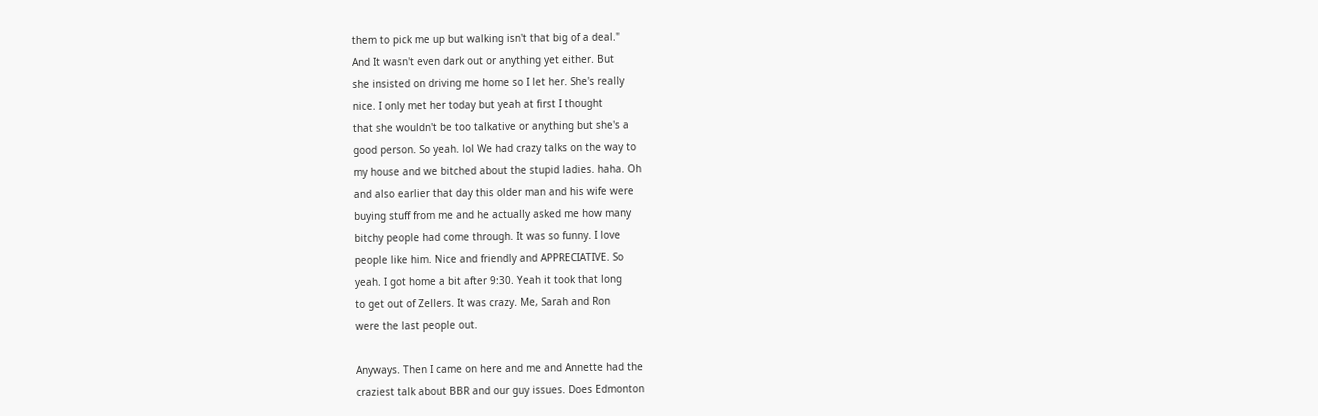them to pick me up but walking isn't that big of a deal."
And It wasn't even dark out or anything yet either. But
she insisted on driving me home so I let her. She's really
nice. I only met her today but yeah at first I thought
that she wouldn't be too talkative or anything but she's a
good person. So yeah. lol We had crazy talks on the way to
my house and we bitched about the stupid ladies. haha. Oh
and also earlier that day this older man and his wife were
buying stuff from me and he actually asked me how many
bitchy people had come through. It was so funny. I love
people like him. Nice and friendly and APPRECIATIVE. So
yeah. I got home a bit after 9:30. Yeah it took that long
to get out of Zellers. It was crazy. Me, Sarah and Ron
were the last people out.

Anyways. Then I came on here and me and Annette had the
craziest talk about BBR and our guy issues. Does Edmonton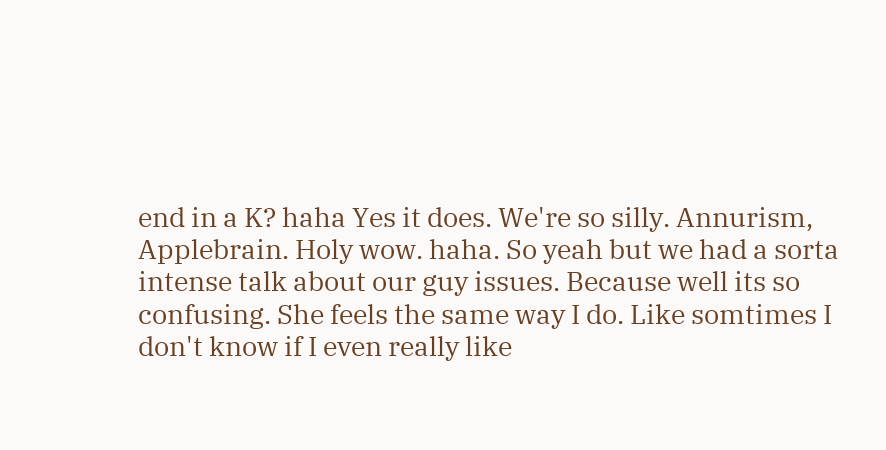end in a K? haha Yes it does. We're so silly. Annurism,
Applebrain. Holy wow. haha. So yeah but we had a sorta
intense talk about our guy issues. Because well its so
confusing. She feels the same way I do. Like somtimes I
don't know if I even really like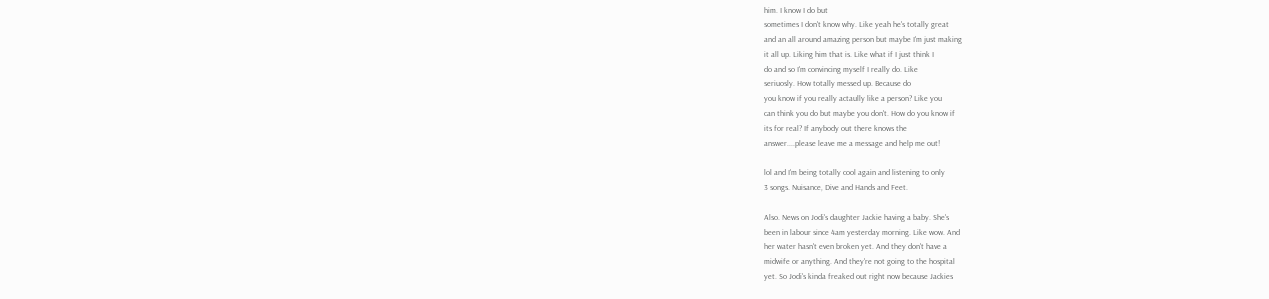him. I know I do but
sometimes I don't know why. Like yeah he's totally great
and an all around amazing person but maybe I'm just making
it all up. Liking him that is. Like what if I just think I
do and so I'm convincing myself I really do. Like
seriuosly. How totally messed up. Because do
you know if you really actaully like a person? Like you
can think you do but maybe you don't. How do you know if
its for real? If anybody out there knows the
answer....please leave me a message and help me out!

lol and I'm being totally cool again and listening to only
3 songs. Nuisance, Dive and Hands and Feet.

Also. News on Jodi's daughter Jackie having a baby. She's
been in labour since 4am yesterday morning. Like wow. And
her water hasn't even broken yet. And they don't have a
midwife or anything. And they're not going to the hospital
yet. So Jodi's kinda freaked out right now because Jackies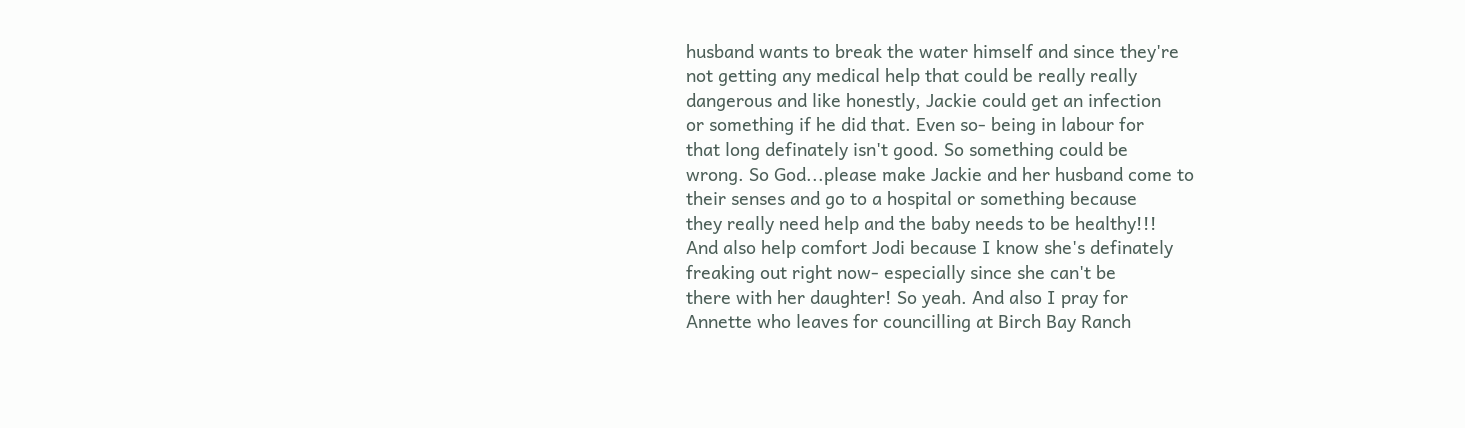husband wants to break the water himself and since they're
not getting any medical help that could be really really
dangerous and like honestly, Jackie could get an infection
or something if he did that. Even so- being in labour for
that long definately isn't good. So something could be
wrong. So God...please make Jackie and her husband come to
their senses and go to a hospital or something because
they really need help and the baby needs to be healthy!!!
And also help comfort Jodi because I know she's definately
freaking out right now- especially since she can't be
there with her daughter! So yeah. And also I pray for
Annette who leaves for councilling at Birch Bay Ranch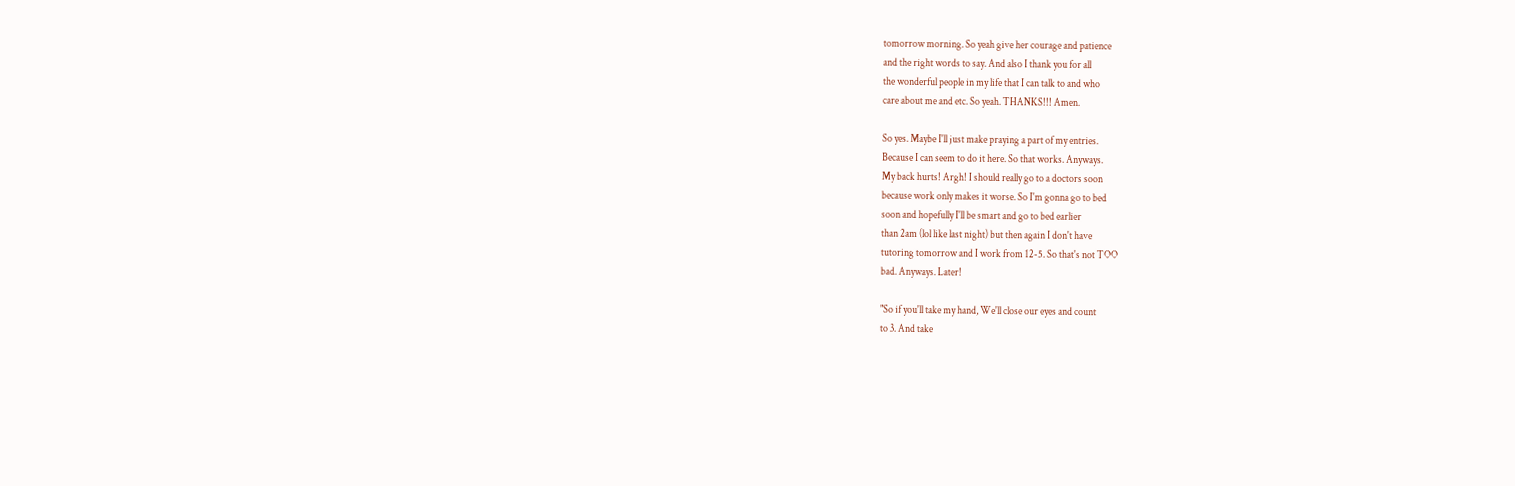tomorrow morning. So yeah give her courage and patience
and the right words to say. And also I thank you for all
the wonderful people in my life that I can talk to and who
care about me and etc. So yeah. THANKS!!! Amen.

So yes. Maybe I'll just make praying a part of my entries.
Because I can seem to do it here. So that works. Anyways.
My back hurts! Argh! I should really go to a doctors soon
because work only makes it worse. So I'm gonna go to bed
soon and hopefully I'll be smart and go to bed earlier
than 2am (lol like last night) but then again I don't have
tutoring tomorrow and I work from 12-5. So that's not TOO
bad. Anyways. Later!

"So if you'll take my hand, We'll close our eyes and count
to 3. And take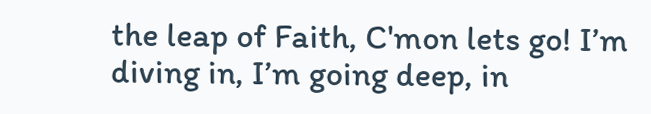the leap of Faith, C'mon lets go! I’m
diving in, I’m going deep, in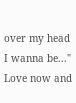over my head I wanna be..."
Love now and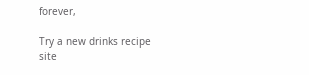forever,

Try a new drinks recipe site